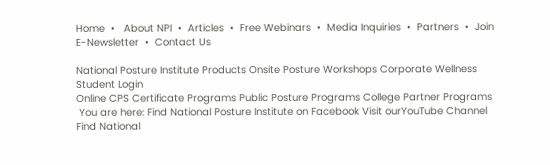Home  •   About NPI  •  Articles  •  Free Webinars  •  Media Inquiries  •  Partners  •  Join E-Newsletter  •  Contact Us

National Posture Institute Products Onsite Posture Workshops Corporate Wellness Student Login
Online CPS Certificate Programs Public Posture Programs College Partner Programs
 You are here: Find National Posture Institute on Facebook Visit ourYouTube Channel   Find National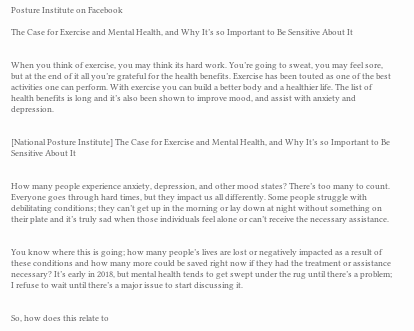Posture Institute on Facebook

The Case for Exercise and Mental Health, and Why It’s so Important to Be Sensitive About It


When you think of exercise, you may think its hard work. You’re going to sweat, you may feel sore, but at the end of it all you’re grateful for the health benefits. Exercise has been touted as one of the best activities one can perform. With exercise you can build a better body and a healthier life. The list of health benefits is long and it’s also been shown to improve mood, and assist with anxiety and depression.


[National Posture Institute] The Case for Exercise and Mental Health, and Why It’s so Important to Be Sensitive About It


How many people experience anxiety, depression, and other mood states? There’s too many to count. Everyone goes through hard times, but they impact us all differently. Some people struggle with debilitating conditions; they can’t get up in the morning or lay down at night without something on their plate and it’s truly sad when those individuals feel alone or can’t receive the necessary assistance.


You know where this is going; how many people’s lives are lost or negatively impacted as a result of these conditions and how many more could be saved right now if they had the treatment or assistance necessary? It’s early in 2018, but mental health tends to get swept under the rug until there’s a problem; I refuse to wait until there’s a major issue to start discussing it.


So, how does this relate to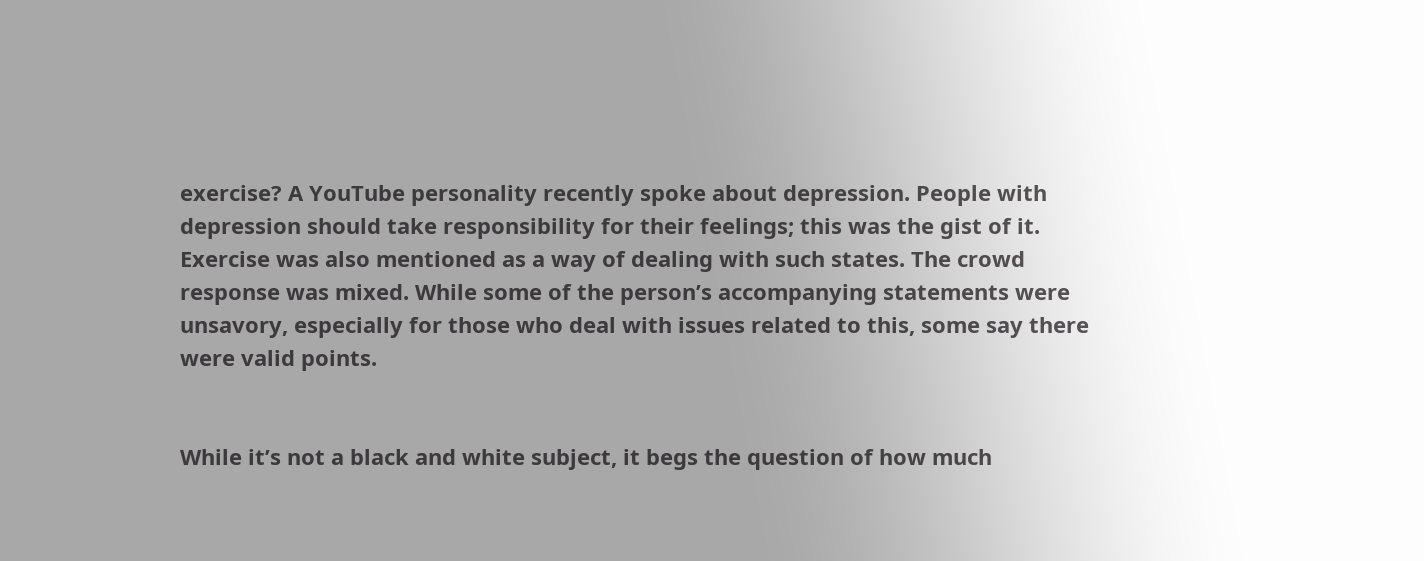exercise? A YouTube personality recently spoke about depression. People with depression should take responsibility for their feelings; this was the gist of it. Exercise was also mentioned as a way of dealing with such states. The crowd response was mixed. While some of the person’s accompanying statements were unsavory, especially for those who deal with issues related to this, some say there were valid points.


While it’s not a black and white subject, it begs the question of how much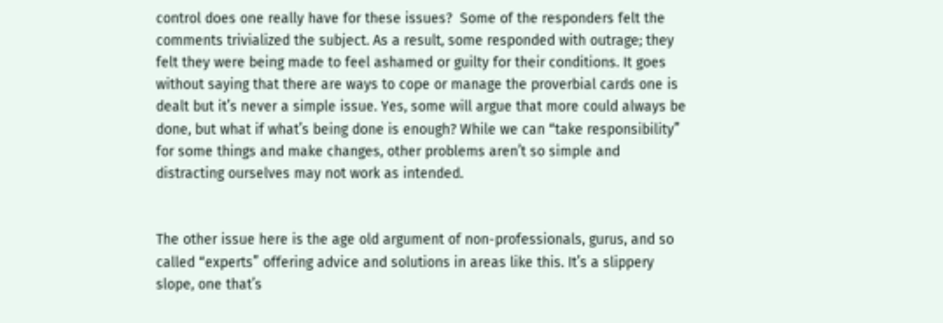control does one really have for these issues?  Some of the responders felt the comments trivialized the subject. As a result, some responded with outrage; they felt they were being made to feel ashamed or guilty for their conditions. It goes without saying that there are ways to cope or manage the proverbial cards one is dealt but it’s never a simple issue. Yes, some will argue that more could always be done, but what if what’s being done is enough? While we can “take responsibility” for some things and make changes, other problems aren’t so simple and distracting ourselves may not work as intended.


The other issue here is the age old argument of non-professionals, gurus, and so called “experts” offering advice and solutions in areas like this. It’s a slippery slope, one that’s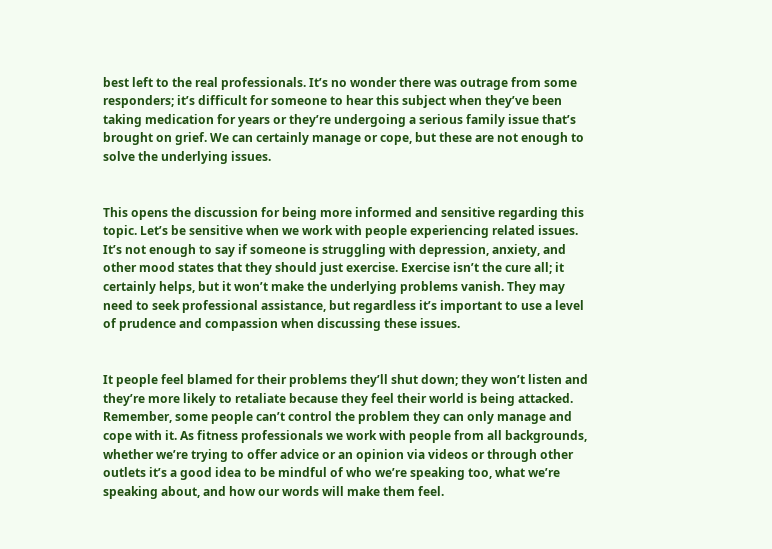best left to the real professionals. It’s no wonder there was outrage from some responders; it’s difficult for someone to hear this subject when they’ve been taking medication for years or they’re undergoing a serious family issue that’s brought on grief. We can certainly manage or cope, but these are not enough to solve the underlying issues.


This opens the discussion for being more informed and sensitive regarding this topic. Let’s be sensitive when we work with people experiencing related issues. It’s not enough to say if someone is struggling with depression, anxiety, and other mood states that they should just exercise. Exercise isn’t the cure all; it certainly helps, but it won’t make the underlying problems vanish. They may need to seek professional assistance, but regardless it’s important to use a level of prudence and compassion when discussing these issues.


It people feel blamed for their problems they’ll shut down; they won’t listen and they’re more likely to retaliate because they feel their world is being attacked. Remember, some people can’t control the problem they can only manage and cope with it. As fitness professionals we work with people from all backgrounds, whether we’re trying to offer advice or an opinion via videos or through other outlets it’s a good idea to be mindful of who we’re speaking too, what we’re speaking about, and how our words will make them feel.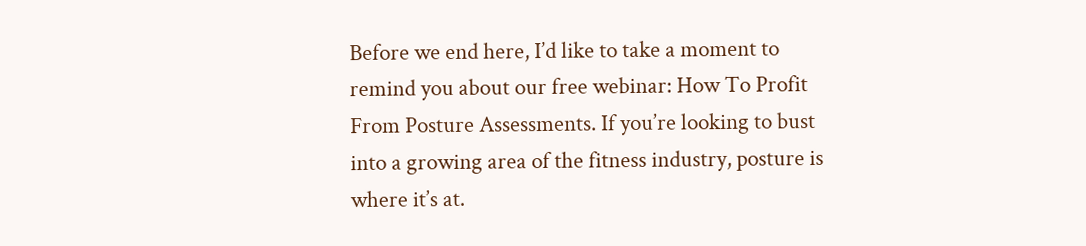Before we end here, I’d like to take a moment to remind you about our free webinar: How To Profit From Posture Assessments. If you’re looking to bust into a growing area of the fitness industry, posture is where it’s at.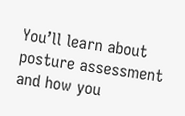You’ll learn about posture assessment and how you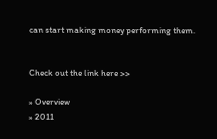can start making money performing them.


Check out the link here >>

» Overview
» 2011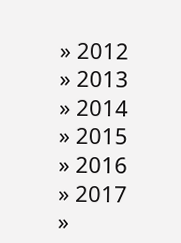» 2012
» 2013
» 2014
» 2015
» 2016
» 2017
»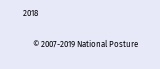2018

     © 2007-2019 National Posture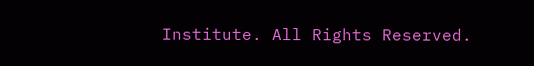Institute. All Rights Reserved.